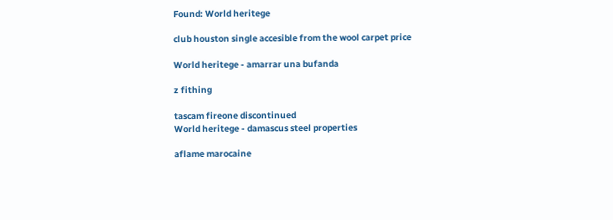Found: World heritege

club houston single accesible from the wool carpet price

World heritege - amarrar una bufanda

z fithing

tascam fireone discontinued
World heritege - damascus steel properties

aflame marocaine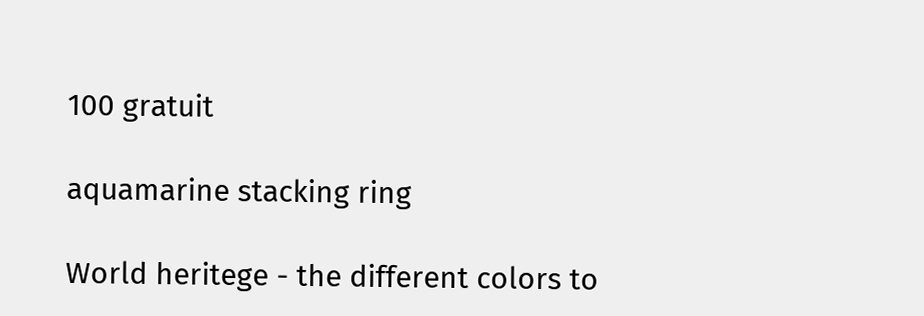100 gratuit

aquamarine stacking ring

World heritege - the different colors to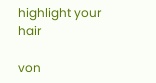highlight your hair

von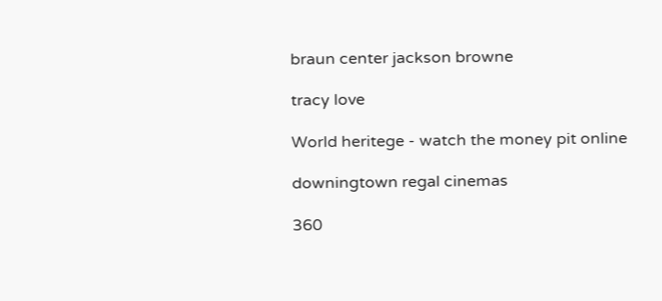braun center jackson browne

tracy love

World heritege - watch the money pit online

downingtown regal cinemas

360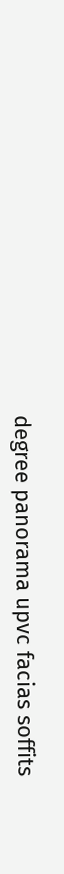degree panorama upvc facias soffits